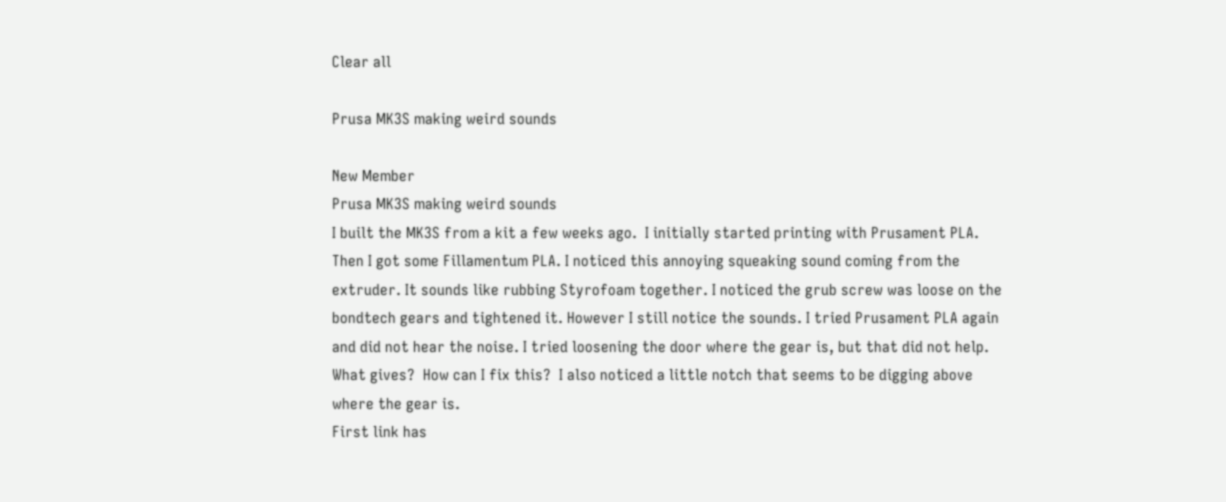Clear all

Prusa MK3S making weird sounds

New Member
Prusa MK3S making weird sounds
I built the MK3S from a kit a few weeks ago.  I initially started printing with Prusament PLA. Then I got some Fillamentum PLA. I noticed this annoying squeaking sound coming from the extruder. It sounds like rubbing Styrofoam together. I noticed the grub screw was loose on the bondtech gears and tightened it. However I still notice the sounds. I tried Prusament PLA again and did not hear the noise. I tried loosening the door where the gear is, but that did not help.  What gives?  How can I fix this?  I also noticed a little notch that seems to be digging above where the gear is.
First link has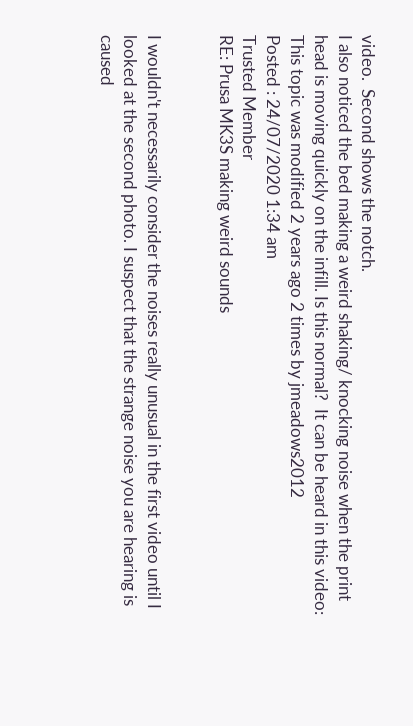video.  Second shows the notch.
I also noticed the bed making a weird shaking/ knocking noise when the print head is moving quickly on the infill. Is this normal?  It can be heard in this video:
This topic was modified 2 years ago 2 times by jmeadows2012
Posted : 24/07/2020 1:34 am
Trusted Member
RE: Prusa MK3S making weird sounds


I wouldn't necessarily consider the noises really unusual in the first video until I looked at the second photo. I suspect that the strange noise you are hearing is caused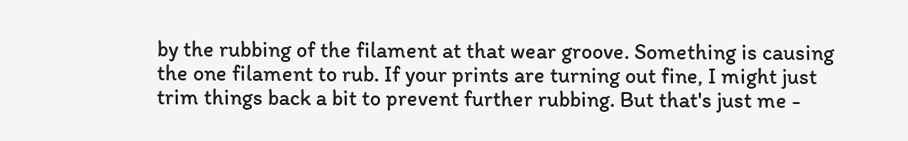by the rubbing of the filament at that wear groove. Something is causing the one filament to rub. If your prints are turning out fine, I might just trim things back a bit to prevent further rubbing. But that's just me -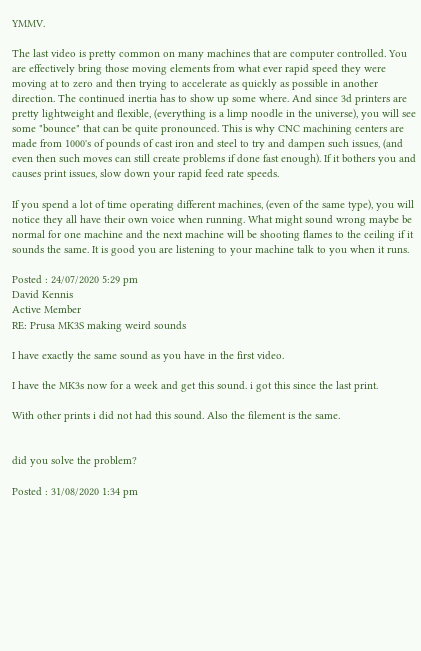YMMV.

The last video is pretty common on many machines that are computer controlled. You are effectively bring those moving elements from what ever rapid speed they were moving at to zero and then trying to accelerate as quickly as possible in another direction. The continued inertia has to show up some where. And since 3d printers are pretty lightweight and flexible, (everything is a limp noodle in the universe), you will see some "bounce" that can be quite pronounced. This is why CNC machining centers are made from 1000's of pounds of cast iron and steel to try and dampen such issues, (and even then such moves can still create problems if done fast enough). If it bothers you and causes print issues, slow down your rapid feed rate speeds.

If you spend a lot of time operating different machines, (even of the same type), you will notice they all have their own voice when running. What might sound wrong maybe be normal for one machine and the next machine will be shooting flames to the ceiling if it sounds the same. It is good you are listening to your machine talk to you when it runs.

Posted : 24/07/2020 5:29 pm
David Kennis
Active Member
RE: Prusa MK3S making weird sounds

I have exactly the same sound as you have in the first video.

I have the MK3s now for a week and get this sound. i got this since the last print.

With other prints i did not had this sound. Also the filement is the same.


did you solve the problem?

Posted : 31/08/2020 1:34 pm